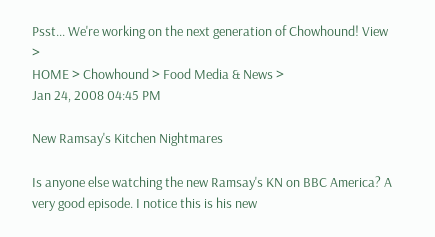Psst... We're working on the next generation of Chowhound! View >
HOME > Chowhound > Food Media & News >
Jan 24, 2008 04:45 PM

New Ramsay's Kitchen Nightmares

Is anyone else watching the new Ramsay's KN on BBC America? A very good episode. I notice this is his new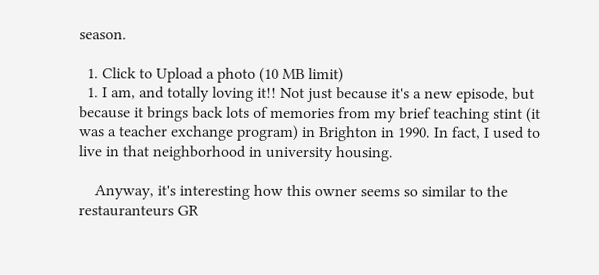season.

  1. Click to Upload a photo (10 MB limit)
  1. I am, and totally loving it!! Not just because it's a new episode, but because it brings back lots of memories from my brief teaching stint (it was a teacher exchange program) in Brighton in 1990. In fact, I used to live in that neighborhood in university housing.

    Anyway, it's interesting how this owner seems so similar to the restauranteurs GR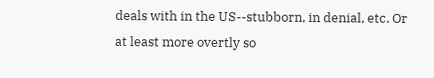deals with in the US--stubborn, in denial, etc. Or at least more overtly so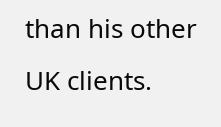than his other UK clients.